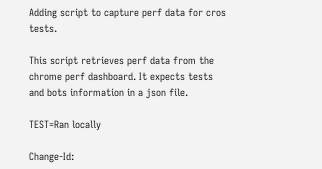Adding script to capture perf data for cros tests.

This script retrieves perf data from the chrome perf dashboard. It expects tests
and bots information in a json file.

TEST=Ran locally

Change-Id: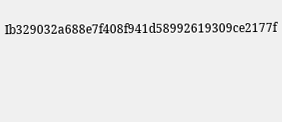Ib329032a688e7f408f941d58992619309ce2177f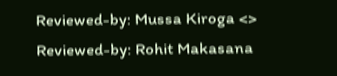Reviewed-by: Mussa Kiroga <>
Reviewed-by: Rohit Makasana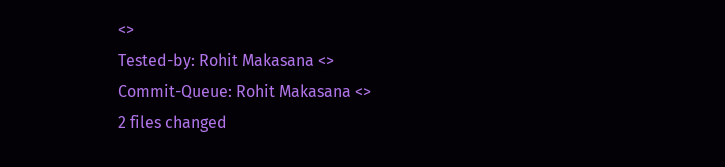<>
Tested-by: Rohit Makasana <>
Commit-Queue: Rohit Makasana <>
2 files changed